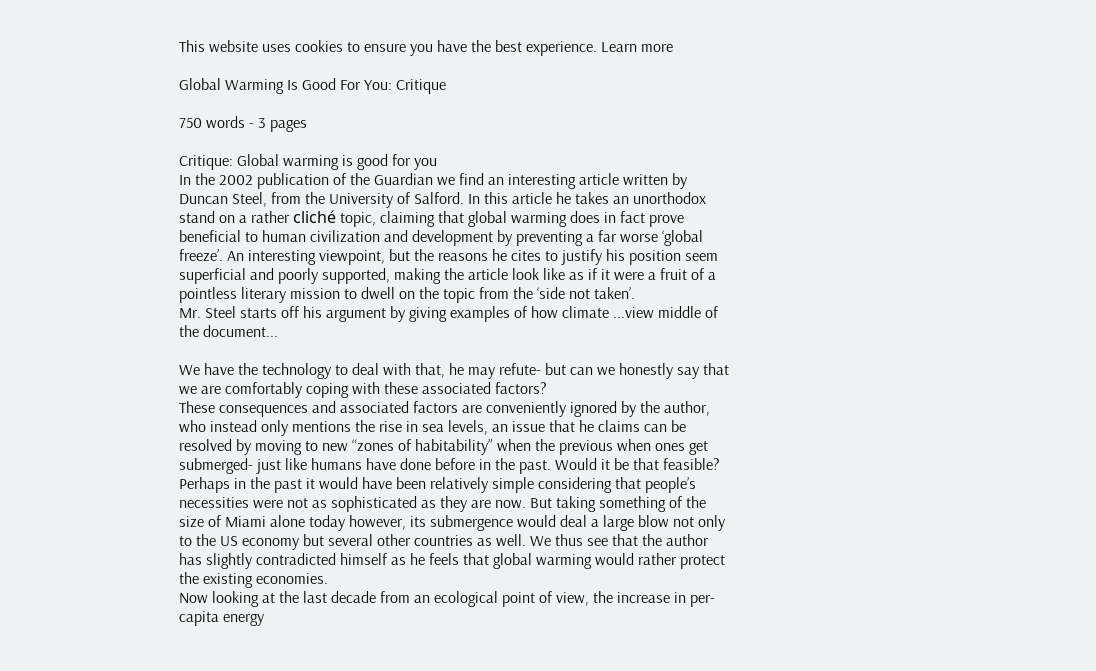This website uses cookies to ensure you have the best experience. Learn more

Global Warming Is Good For You: Critique

750 words - 3 pages

Critique: Global warming is good for you
In the 2002 publication of the Guardian we find an interesting article written by Duncan Steel, from the University of Salford. In this article he takes an unorthodox stand on a rather cliché topic, claiming that global warming does in fact prove beneficial to human civilization and development by preventing a far worse ‘global freeze’. An interesting viewpoint, but the reasons he cites to justify his position seem superficial and poorly supported, making the article look like as if it were a fruit of a pointless literary mission to dwell on the topic from the ‘side not taken’.
Mr. Steel starts off his argument by giving examples of how climate ...view middle of the document...

We have the technology to deal with that, he may refute- but can we honestly say that we are comfortably coping with these associated factors?
These consequences and associated factors are conveniently ignored by the author, who instead only mentions the rise in sea levels, an issue that he claims can be resolved by moving to new “zones of habitability” when the previous when ones get submerged- just like humans have done before in the past. Would it be that feasible? Perhaps in the past it would have been relatively simple considering that people’s necessities were not as sophisticated as they are now. But taking something of the size of Miami alone today however, its submergence would deal a large blow not only to the US economy but several other countries as well. We thus see that the author has slightly contradicted himself as he feels that global warming would rather protect the existing economies.
Now looking at the last decade from an ecological point of view, the increase in per-capita energy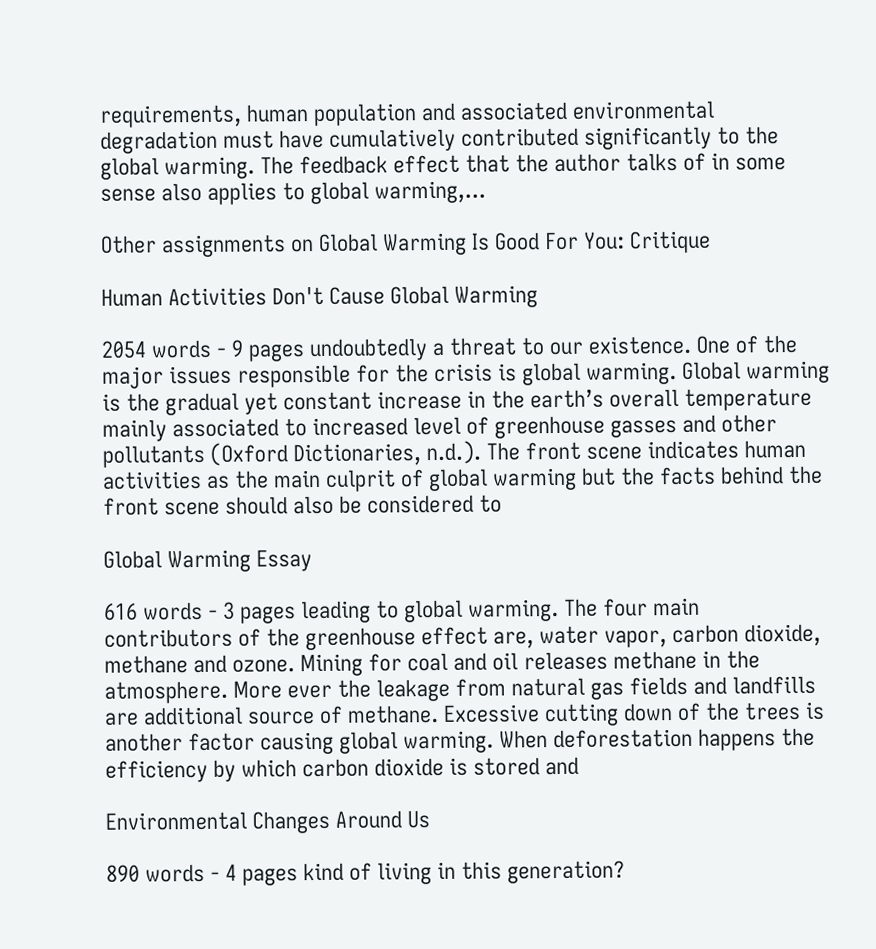requirements, human population and associated environmental degradation must have cumulatively contributed significantly to the global warming. The feedback effect that the author talks of in some sense also applies to global warming,...

Other assignments on Global Warming Is Good For You: Critique

Human Activities Don't Cause Global Warming

2054 words - 9 pages undoubtedly a threat to our existence. One of the major issues responsible for the crisis is global warming. Global warming is the gradual yet constant increase in the earth’s overall temperature mainly associated to increased level of greenhouse gasses and other pollutants (Oxford Dictionaries, n.d.). The front scene indicates human activities as the main culprit of global warming but the facts behind the front scene should also be considered to

Global Warming Essay

616 words - 3 pages leading to global warming. The four main contributors of the greenhouse effect are, water vapor, carbon dioxide, methane and ozone. Mining for coal and oil releases methane in the atmosphere. More ever the leakage from natural gas fields and landfills are additional source of methane. Excessive cutting down of the trees is another factor causing global warming. When deforestation happens the efficiency by which carbon dioxide is stored and

Environmental Changes Around Us

890 words - 4 pages kind of living in this generation?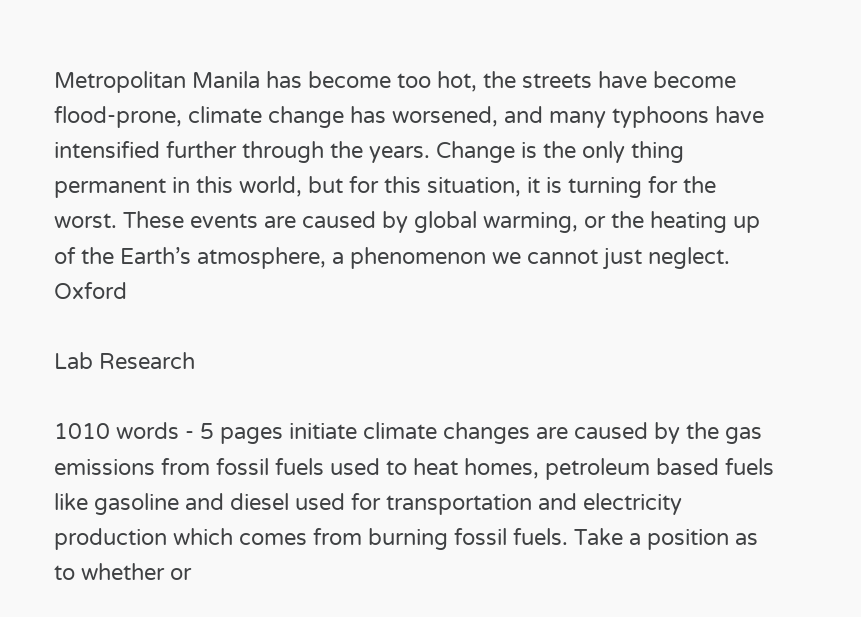Metropolitan Manila has become too hot, the streets have become flood-prone, climate change has worsened, and many typhoons have intensified further through the years. Change is the only thing permanent in this world, but for this situation, it is turning for the worst. These events are caused by global warming, or the heating up of the Earth’s atmosphere, a phenomenon we cannot just neglect. Oxford

Lab Research

1010 words - 5 pages initiate climate changes are caused by the gas emissions from fossil fuels used to heat homes, petroleum based fuels like gasoline and diesel used for transportation and electricity production which comes from burning fossil fuels. Take a position as to whether or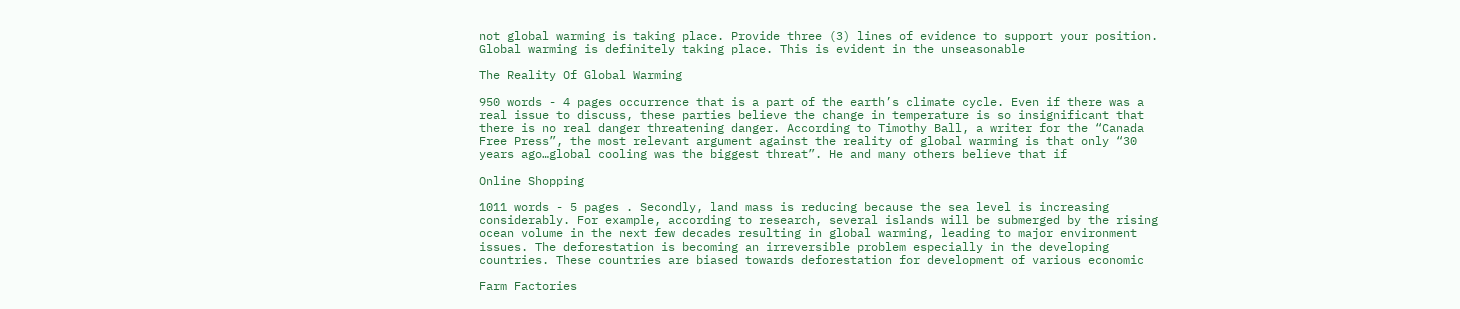not global warming is taking place. Provide three (3) lines of evidence to support your position. Global warming is definitely taking place. This is evident in the unseasonable

The Reality Of Global Warming

950 words - 4 pages occurrence that is a part of the earth’s climate cycle. Even if there was a real issue to discuss, these parties believe the change in temperature is so insignificant that there is no real danger threatening danger. According to Timothy Ball, a writer for the “Canada Free Press”, the most relevant argument against the reality of global warming is that only “30 years ago…global cooling was the biggest threat”. He and many others believe that if

Online Shopping

1011 words - 5 pages . Secondly, land mass is reducing because the sea level is increasing considerably. For example, according to research, several islands will be submerged by the rising ocean volume in the next few decades resulting in global warming, leading to major environment issues. The deforestation is becoming an irreversible problem especially in the developing countries. These countries are biased towards deforestation for development of various economic

Farm Factories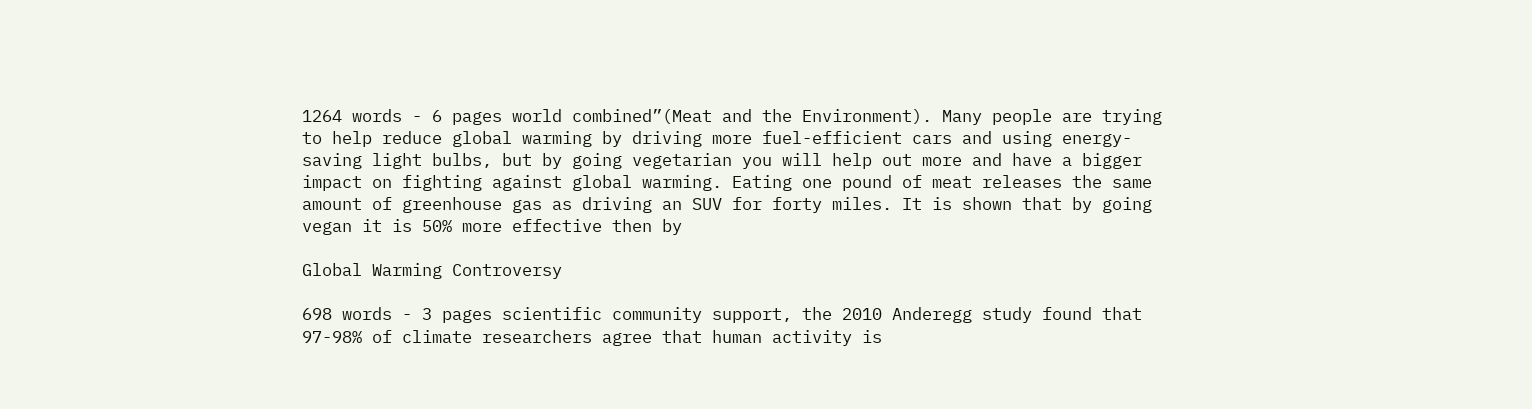1264 words - 6 pages world combined”(Meat and the Environment). Many people are trying to help reduce global warming by driving more fuel-efficient cars and using energy-saving light bulbs, but by going vegetarian you will help out more and have a bigger impact on fighting against global warming. Eating one pound of meat releases the same amount of greenhouse gas as driving an SUV for forty miles. It is shown that by going vegan it is 50% more effective then by

Global Warming Controversy

698 words - 3 pages scientific community support, the 2010 Anderegg study found that 97-98% of climate researchers agree that human activity is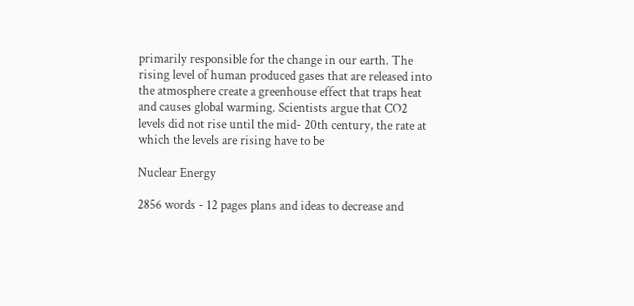primarily responsible for the change in our earth. The rising level of human produced gases that are released into the atmosphere create a greenhouse effect that traps heat and causes global warming. Scientists argue that CO2 levels did not rise until the mid- 20th century, the rate at which the levels are rising have to be

Nuclear Energy

2856 words - 12 pages plans and ideas to decrease and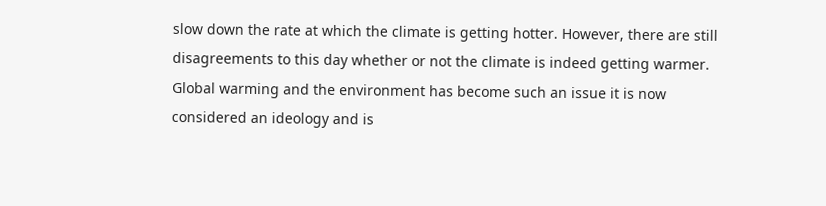slow down the rate at which the climate is getting hotter. However, there are still disagreements to this day whether or not the climate is indeed getting warmer. Global warming and the environment has become such an issue it is now considered an ideology and is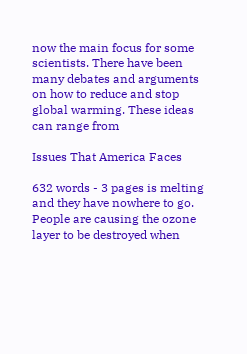now the main focus for some scientists. There have been many debates and arguments on how to reduce and stop global warming. These ideas can range from

Issues That America Faces

632 words - 3 pages is melting and they have nowhere to go. People are causing the ozone layer to be destroyed when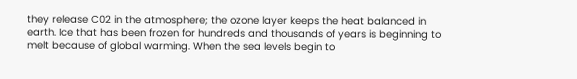they release C02 in the atmosphere; the ozone layer keeps the heat balanced in earth. Ice that has been frozen for hundreds and thousands of years is beginning to melt because of global warming. When the sea levels begin to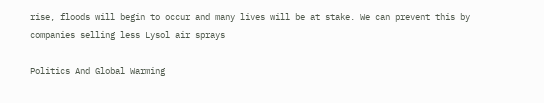rise, floods will begin to occur and many lives will be at stake. We can prevent this by companies selling less Lysol air sprays

Politics And Global Warming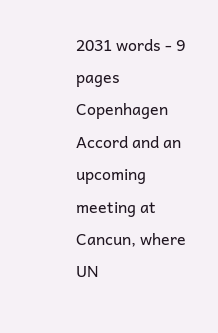2031 words - 9 pages Copenhagen Accord and an upcoming meeting at Cancun, where UN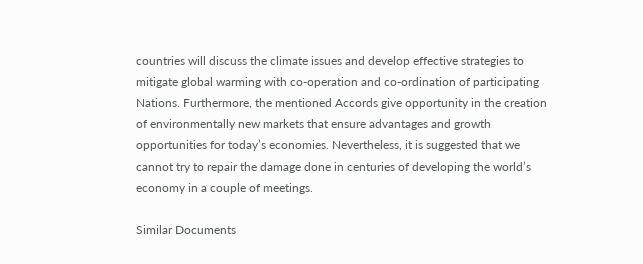countries will discuss the climate issues and develop effective strategies to mitigate global warming with co-operation and co-ordination of participating Nations. Furthermore, the mentioned Accords give opportunity in the creation of environmentally new markets that ensure advantages and growth opportunities for today’s economies. Nevertheless, it is suggested that we cannot try to repair the damage done in centuries of developing the world’s economy in a couple of meetings.

Similar Documents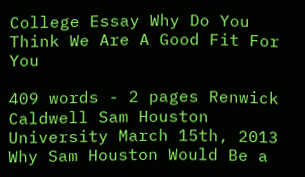College Essay Why Do You Think We Are A Good Fit For You

409 words - 2 pages Renwick Caldwell Sam Houston University March 15th, 2013 Why Sam Houston Would Be a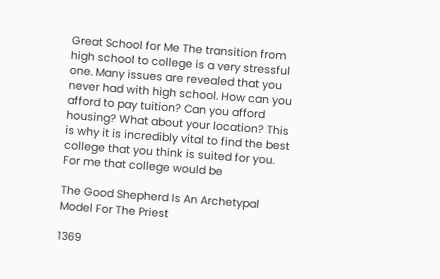Great School for Me The transition from high school to college is a very stressful one. Many issues are revealed that you never had with high school. How can you afford to pay tuition? Can you afford housing? What about your location? This is why it is incredibly vital to find the best college that you think is suited for you. For me that college would be

The Good Shepherd Is An Archetypal Model For The Priest

1369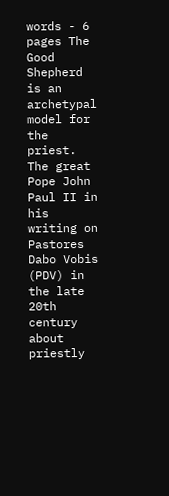words - 6 pages The Good Shepherd is an archetypal model for the priest. The great Pope John Paul II in his writing on Pastores Dabo Vobis (PDV) in the late 20th century about priestly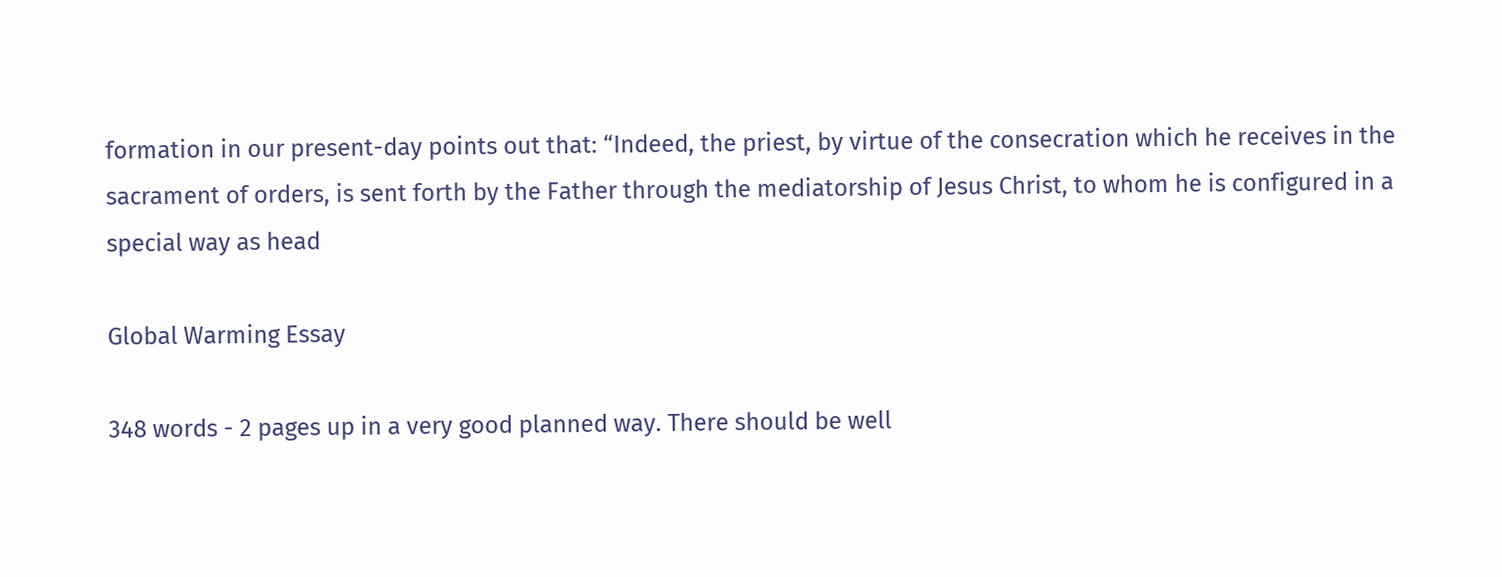formation in our present-day points out that: “Indeed, the priest, by virtue of the consecration which he receives in the sacrament of orders, is sent forth by the Father through the mediatorship of Jesus Christ, to whom he is configured in a special way as head

Global Warming Essay

348 words - 2 pages up in a very good planned way. There should be well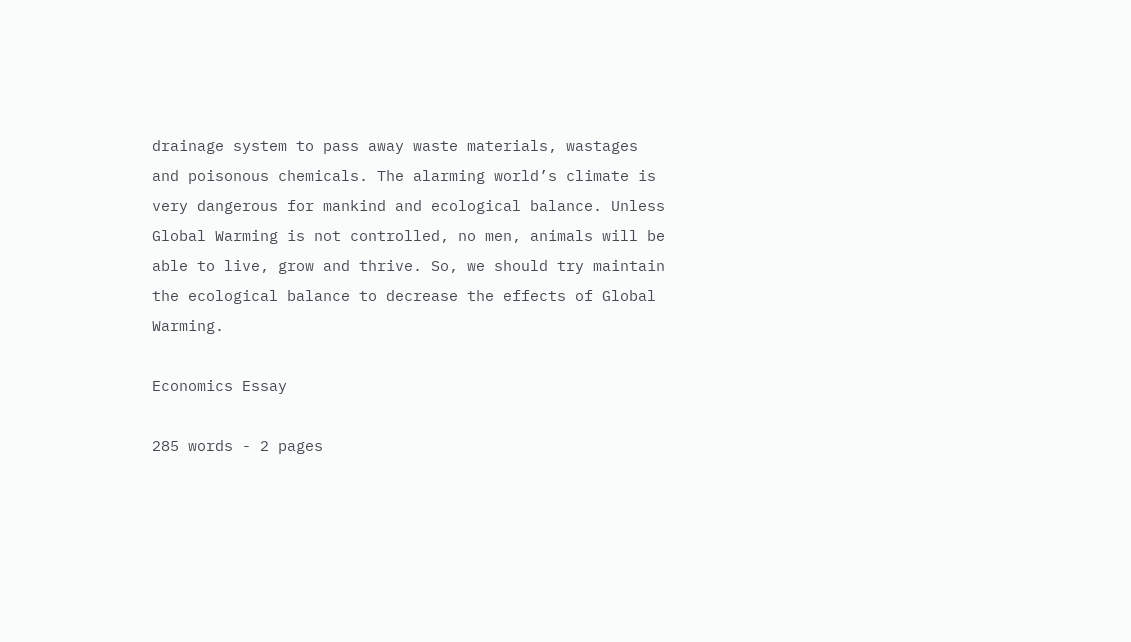drainage system to pass away waste materials, wastages and poisonous chemicals. The alarming world’s climate is very dangerous for mankind and ecological balance. Unless Global Warming is not controlled, no men, animals will be able to live, grow and thrive. So, we should try maintain the ecological balance to decrease the effects of Global Warming.

Economics Essay

285 words - 2 pages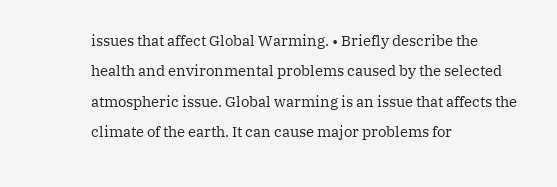issues that affect Global Warming. • Briefly describe the health and environmental problems caused by the selected atmospheric issue. Global warming is an issue that affects the climate of the earth. It can cause major problems for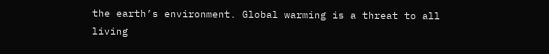the earth’s environment. Global warming is a threat to all living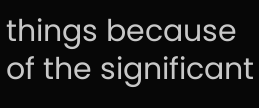things because of the significant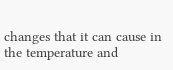changes that it can cause in the temperature and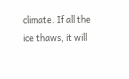climate. If all the ice thaws, it will